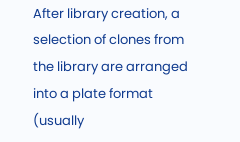After library creation, a selection of clones from the library are arranged into a plate format (usually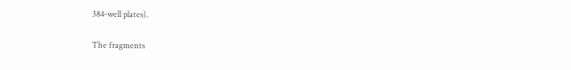384-well plates).

The fragments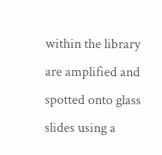within the library are amplified and spotted onto glass slides using a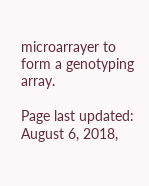microarrayer to form a genotyping array.

Page last updated: August 6, 2018,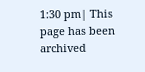1:30 pm| This page has been archived